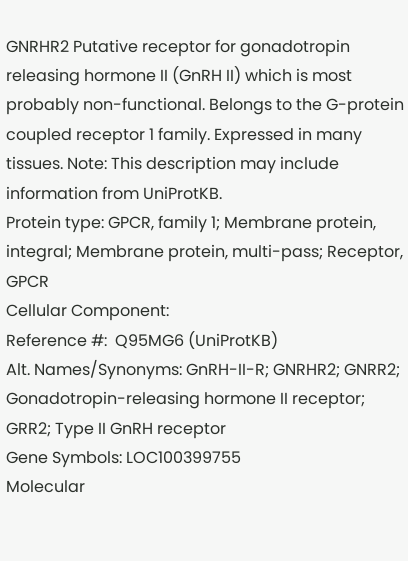GNRHR2 Putative receptor for gonadotropin releasing hormone II (GnRH II) which is most probably non-functional. Belongs to the G-protein coupled receptor 1 family. Expressed in many tissues. Note: This description may include information from UniProtKB.
Protein type: GPCR, family 1; Membrane protein, integral; Membrane protein, multi-pass; Receptor, GPCR
Cellular Component:
Reference #:  Q95MG6 (UniProtKB)
Alt. Names/Synonyms: GnRH-II-R; GNRHR2; GNRR2; Gonadotropin-releasing hormone II receptor; GRR2; Type II GnRH receptor
Gene Symbols: LOC100399755
Molecular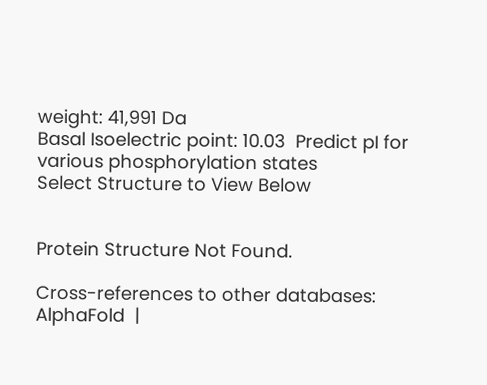weight: 41,991 Da
Basal Isoelectric point: 10.03  Predict pI for various phosphorylation states
Select Structure to View Below


Protein Structure Not Found.

Cross-references to other databases:  AlphaFold  |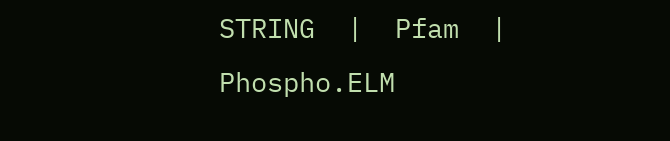STRING  |  Pfam  |  Phospho.ELM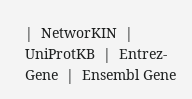|  NetworKIN  |  UniProtKB  |  Entrez-Gene  |  Ensembl Gene